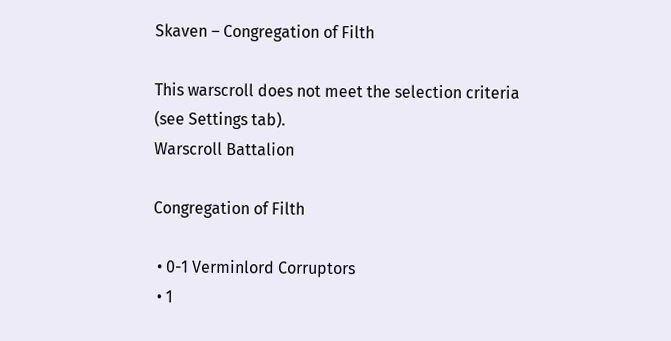Skaven – Congregation of Filth

This warscroll does not meet the selection criteria (see Settings tab).
Warscroll Battalion

Congregation of Filth

 • 0-1 Verminlord Corruptors
 • 1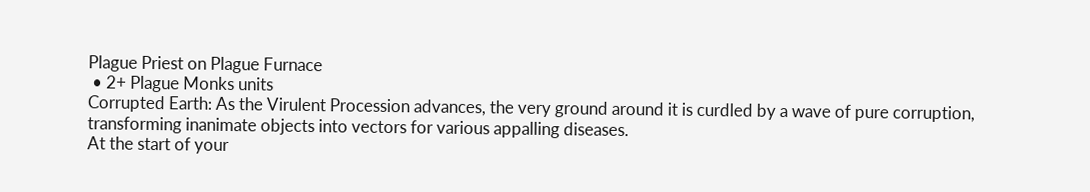Plague Priest on Plague Furnace
 • 2+ Plague Monks units
Corrupted Earth: As the Virulent Procession advances, the very ground around it is curdled by a wave of pure corruption, transforming inanimate objects into vectors for various appalling diseases.
At the start of your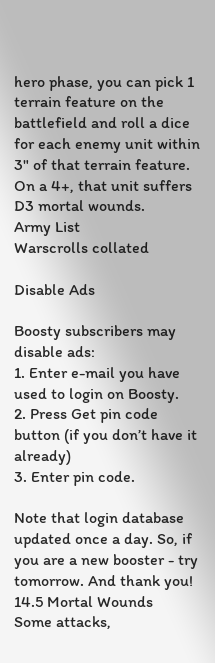hero phase, you can pick 1 terrain feature on the battlefield and roll a dice for each enemy unit within 3" of that terrain feature. On a 4+, that unit suffers D3 mortal wounds.
Army List
Warscrolls collated

Disable Ads

Boosty subscribers may disable ads:
1. Enter e-mail you have used to login on Boosty.
2. Press Get pin code button (if you don’t have it already)
3. Enter pin code.

Note that login database updated once a day. So, if you are a new booster - try tomorrow. And thank you!
14.5 Mortal Wounds
Some attacks,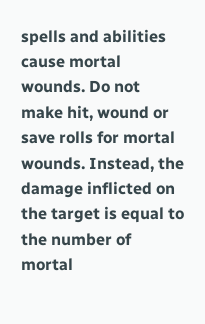spells and abilities cause mortal wounds. Do not make hit, wound or save rolls for mortal wounds. Instead, the damage inflicted on the target is equal to the number of mortal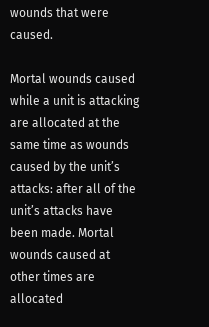wounds that were caused.

Mortal wounds caused while a unit is attacking are allocated at the same time as wounds caused by the unit’s attacks: after all of the unit’s attacks have been made. Mortal wounds caused at other times are allocated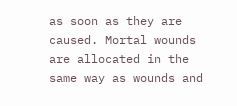as soon as they are caused. Mortal wounds are allocated in the same way as wounds and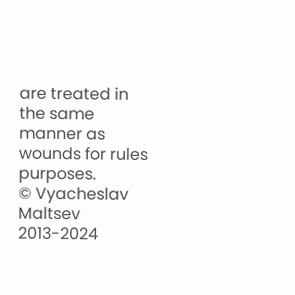are treated in the same manner as wounds for rules purposes.
© Vyacheslav Maltsev 2013-2024